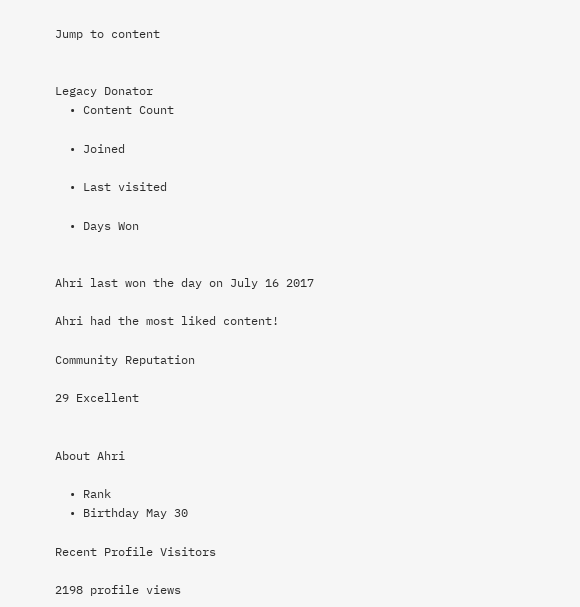Jump to content


Legacy Donator
  • Content Count

  • Joined

  • Last visited

  • Days Won


Ahri last won the day on July 16 2017

Ahri had the most liked content!

Community Reputation

29 Excellent


About Ahri

  • Rank
  • Birthday May 30

Recent Profile Visitors

2198 profile views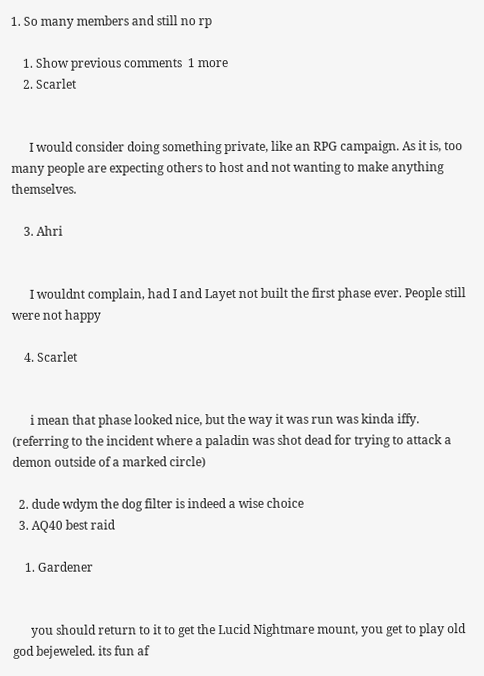1. So many members and still no rp

    1. Show previous comments  1 more
    2. Scarlet


      I would consider doing something private, like an RPG campaign. As it is, too many people are expecting others to host and not wanting to make anything themselves.

    3. Ahri


      I wouldnt complain, had I and Layet not built the first phase ever. People still were not happy

    4. Scarlet


      i mean that phase looked nice, but the way it was run was kinda iffy. (referring to the incident where a paladin was shot dead for trying to attack a demon outside of a marked circle)

  2. dude wdym the dog filter is indeed a wise choice
  3. AQ40 best raid

    1. Gardener


      you should return to it to get the Lucid Nightmare mount, you get to play old god bejeweled. its fun af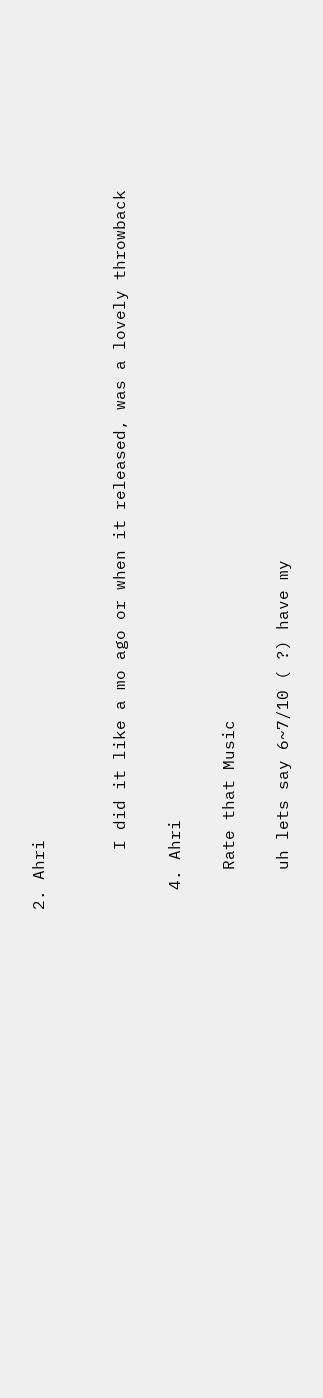2. Ahri


      I did it like a mo ago or when it released, was a lovely throwback

  4. Ahri

    Rate that Music

    uh lets say 6~7/10 ( ?) have my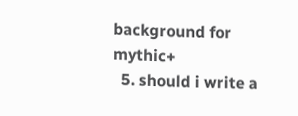background for mythic+
  5. should i write a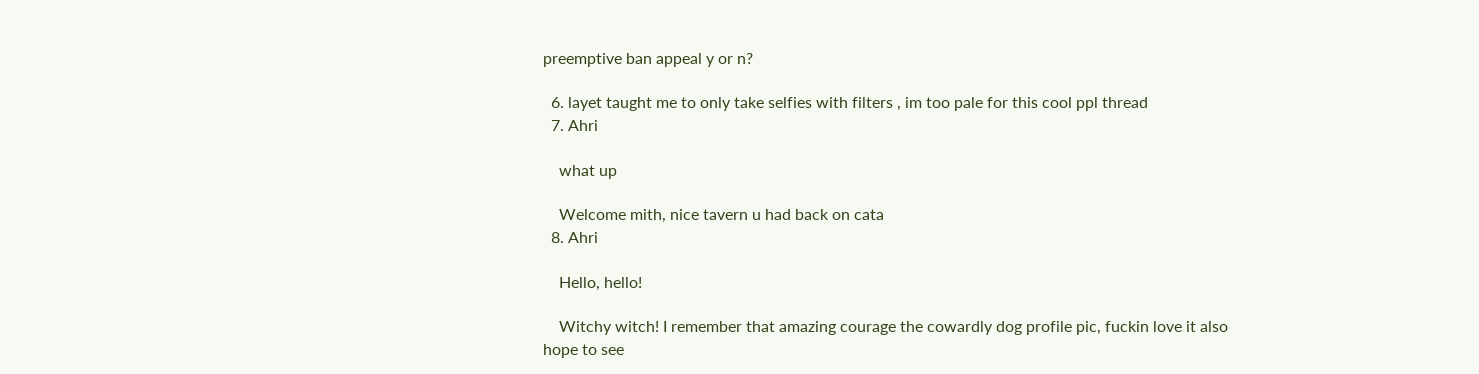preemptive ban appeal y or n?

  6. layet taught me to only take selfies with filters , im too pale for this cool ppl thread
  7. Ahri

    what up

    Welcome mith, nice tavern u had back on cata
  8. Ahri

    Hello, hello!

    Witchy witch! I remember that amazing courage the cowardly dog profile pic, fuckin love it also hope to see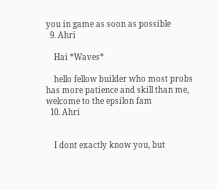you in game as soon as possible
  9. Ahri

    Hai *Waves*

    hello fellow builder who most probs has more patience and skill than me, welcome to the epsilon fam
  10. Ahri


    I dont exactly know you, but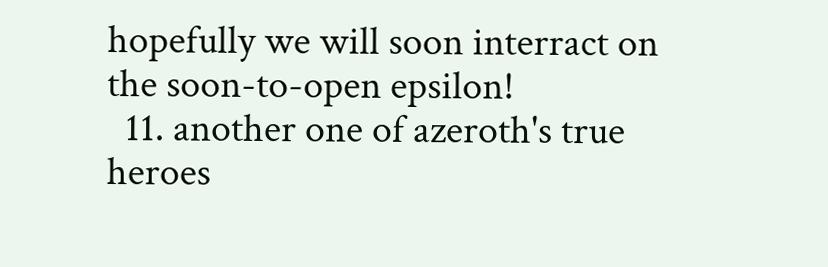hopefully we will soon interract on the soon-to-open epsilon!
  11. another one of azeroth's true heroes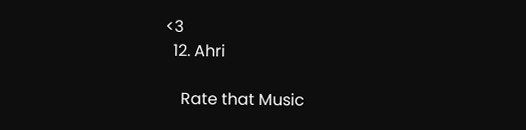<3
  12. Ahri

    Rate that Music